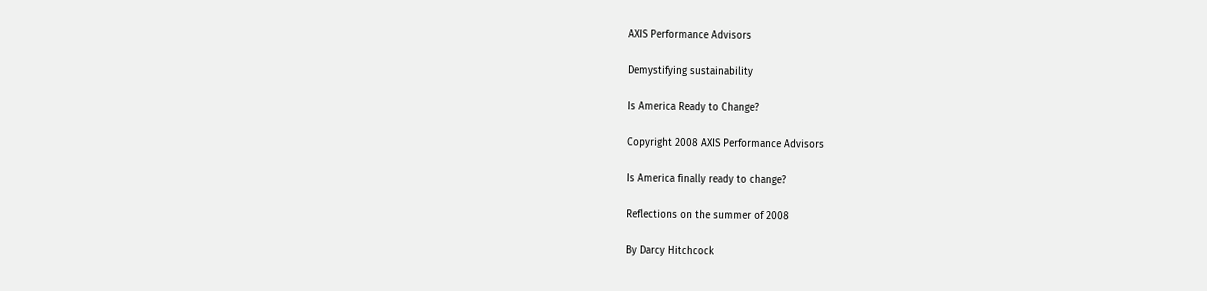AXIS Performance Advisors

Demystifying sustainability

Is America Ready to Change?

Copyright 2008 AXIS Performance Advisors

Is America finally ready to change?

Reflections on the summer of 2008

By Darcy Hitchcock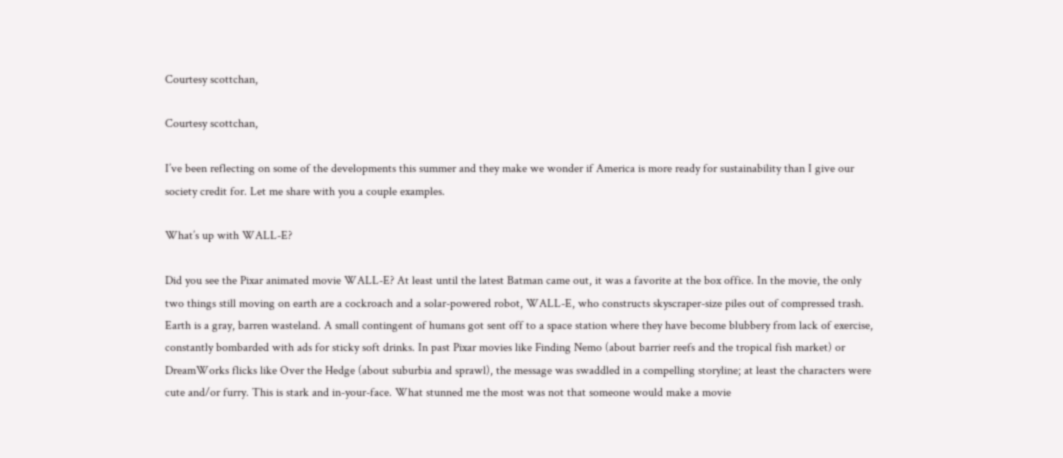Courtesy scottchan,

Courtesy scottchan,

I’ve been reflecting on some of the developments this summer and they make we wonder if America is more ready for sustainability than I give our society credit for. Let me share with you a couple examples.

What’s up with WALL-E?

Did you see the Pixar animated movie WALL-E? At least until the latest Batman came out, it was a favorite at the box office. In the movie, the only two things still moving on earth are a cockroach and a solar-powered robot, WALL-E, who constructs skyscraper-size piles out of compressed trash. Earth is a gray, barren wasteland. A small contingent of humans got sent off to a space station where they have become blubbery from lack of exercise, constantly bombarded with ads for sticky soft drinks. In past Pixar movies like Finding Nemo (about barrier reefs and the tropical fish market) or DreamWorks flicks like Over the Hedge (about suburbia and sprawl), the message was swaddled in a compelling storyline; at least the characters were cute and/or furry. This is stark and in-your-face. What stunned me the most was not that someone would make a movie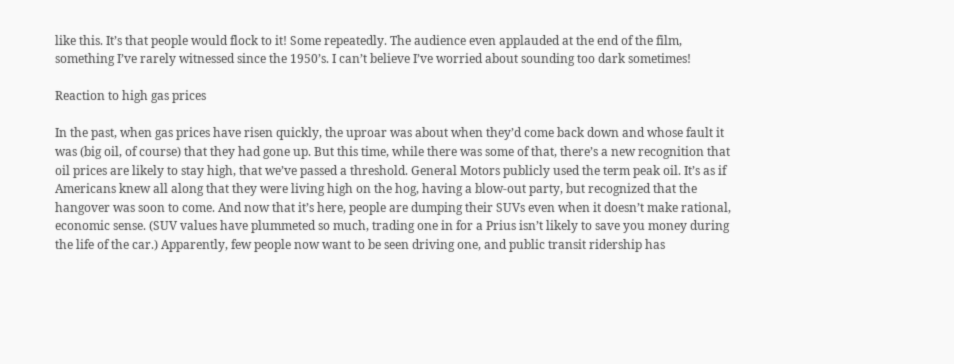like this. It’s that people would flock to it! Some repeatedly. The audience even applauded at the end of the film, something I’ve rarely witnessed since the 1950’s. I can’t believe I’ve worried about sounding too dark sometimes!

Reaction to high gas prices

In the past, when gas prices have risen quickly, the uproar was about when they’d come back down and whose fault it was (big oil, of course) that they had gone up. But this time, while there was some of that, there’s a new recognition that oil prices are likely to stay high, that we’ve passed a threshold. General Motors publicly used the term peak oil. It’s as if Americans knew all along that they were living high on the hog, having a blow-out party, but recognized that the hangover was soon to come. And now that it’s here, people are dumping their SUVs even when it doesn’t make rational, economic sense. (SUV values have plummeted so much, trading one in for a Prius isn’t likely to save you money during the life of the car.) Apparently, few people now want to be seen driving one, and public transit ridership has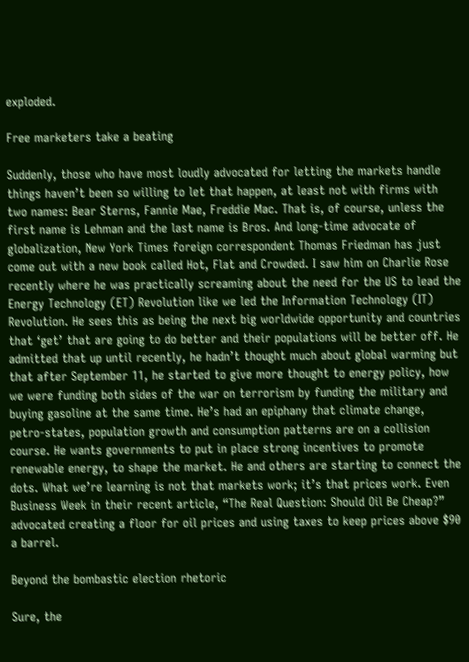exploded.

Free marketers take a beating

Suddenly, those who have most loudly advocated for letting the markets handle things haven’t been so willing to let that happen, at least not with firms with two names: Bear Sterns, Fannie Mae, Freddie Mac. That is, of course, unless the first name is Lehman and the last name is Bros. And long-time advocate of globalization, New York Times foreign correspondent Thomas Friedman has just come out with a new book called Hot, Flat and Crowded. I saw him on Charlie Rose recently where he was practically screaming about the need for the US to lead the Energy Technology (ET) Revolution like we led the Information Technology (IT) Revolution. He sees this as being the next big worldwide opportunity and countries that ‘get’ that are going to do better and their populations will be better off. He admitted that up until recently, he hadn’t thought much about global warming but that after September 11, he started to give more thought to energy policy, how we were funding both sides of the war on terrorism by funding the military and buying gasoline at the same time. He’s had an epiphany that climate change, petro-states, population growth and consumption patterns are on a collision course. He wants governments to put in place strong incentives to promote renewable energy, to shape the market. He and others are starting to connect the dots. What we’re learning is not that markets work; it’s that prices work. Even Business Week in their recent article, “The Real Question: Should Oil Be Cheap?” advocated creating a floor for oil prices and using taxes to keep prices above $90 a barrel.

Beyond the bombastic election rhetoric

Sure, the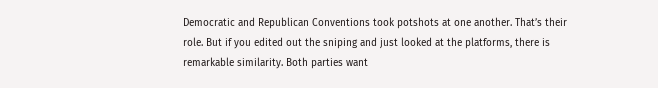Democratic and Republican Conventions took potshots at one another. That’s their role. But if you edited out the sniping and just looked at the platforms, there is remarkable similarity. Both parties want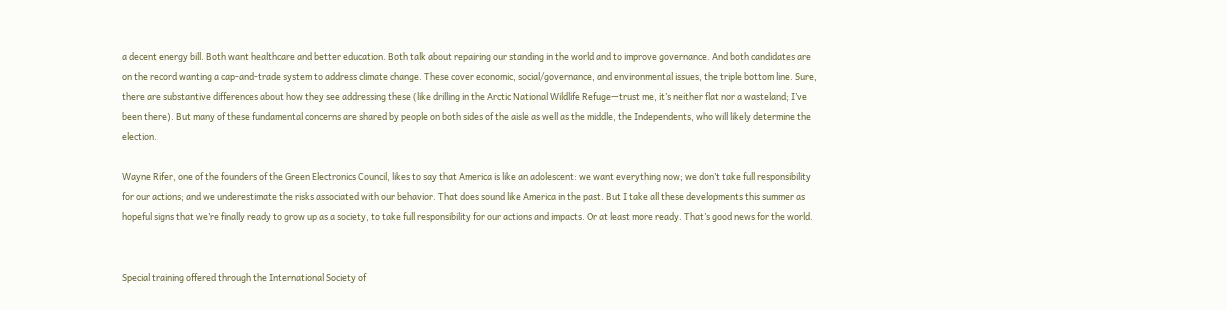a decent energy bill. Both want healthcare and better education. Both talk about repairing our standing in the world and to improve governance. And both candidates are on the record wanting a cap-and-trade system to address climate change. These cover economic, social/governance, and environmental issues, the triple bottom line. Sure, there are substantive differences about how they see addressing these (like drilling in the Arctic National Wildlife Refuge—trust me, it’s neither flat nor a wasteland; I’ve been there). But many of these fundamental concerns are shared by people on both sides of the aisle as well as the middle, the Independents, who will likely determine the election.

Wayne Rifer, one of the founders of the Green Electronics Council, likes to say that America is like an adolescent: we want everything now; we don’t take full responsibility for our actions; and we underestimate the risks associated with our behavior. That does sound like America in the past. But I take all these developments this summer as hopeful signs that we’re finally ready to grow up as a society, to take full responsibility for our actions and impacts. Or at least more ready. That’s good news for the world.


Special training offered through the International Society of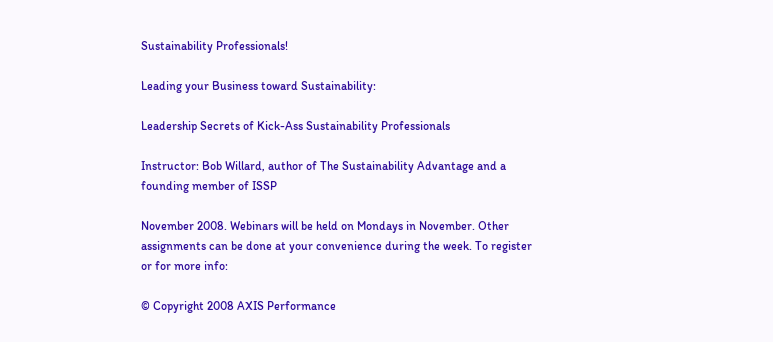Sustainability Professionals!

Leading your Business toward Sustainability:

Leadership Secrets of Kick-Ass Sustainability Professionals

Instructor: Bob Willard, author of The Sustainability Advantage and a founding member of ISSP

November 2008. Webinars will be held on Mondays in November. Other assignments can be done at your convenience during the week. To register or for more info:

© Copyright 2008 AXIS Performance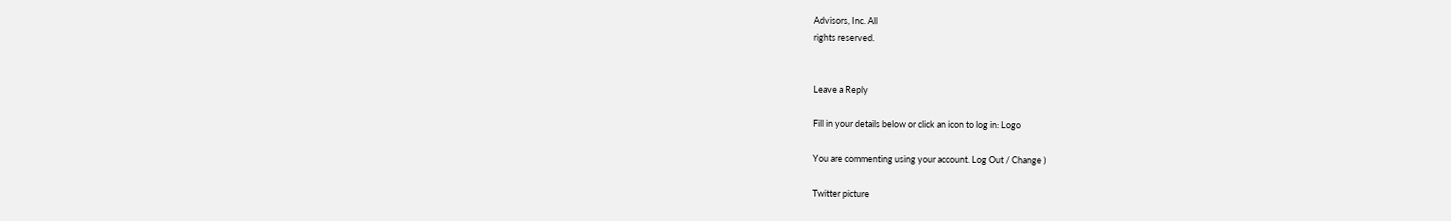Advisors, Inc. All
rights reserved.


Leave a Reply

Fill in your details below or click an icon to log in: Logo

You are commenting using your account. Log Out / Change )

Twitter picture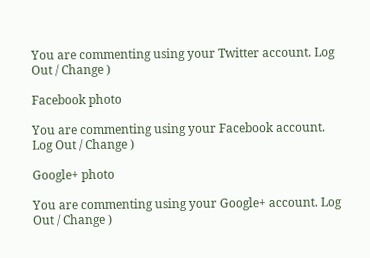You are commenting using your Twitter account. Log Out / Change )

Facebook photo

You are commenting using your Facebook account. Log Out / Change )

Google+ photo

You are commenting using your Google+ account. Log Out / Change )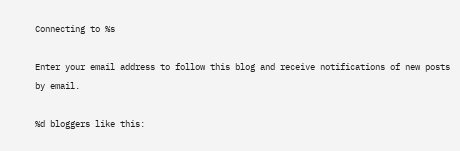Connecting to %s

Enter your email address to follow this blog and receive notifications of new posts by email.

%d bloggers like this: